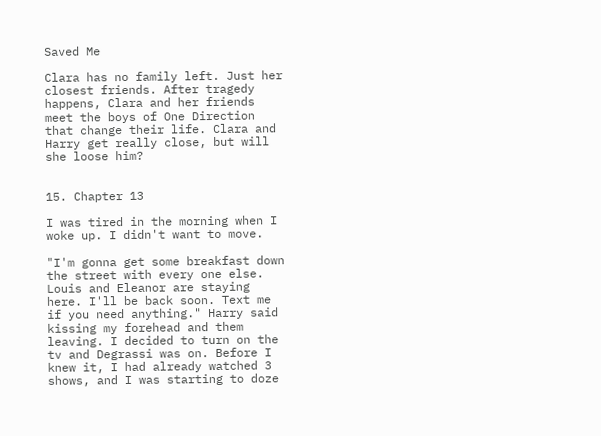Saved Me

Clara has no family left. Just her closest friends. After tragedy happens, Clara and her friends meet the boys of One Direction that change their life. Clara and Harry get really close, but will she loose him?


15. Chapter 13

I was tired in the morning when I woke up. I didn't want to move.

"I'm gonna get some breakfast down the street with every one else. Louis and Eleanor are staying here. I'll be back soon. Text me if you need anything." Harry said kissing my forehead and them leaving. I decided to turn on the tv and Degrassi was on. Before I knew it, I had already watched 3 shows, and I was starting to doze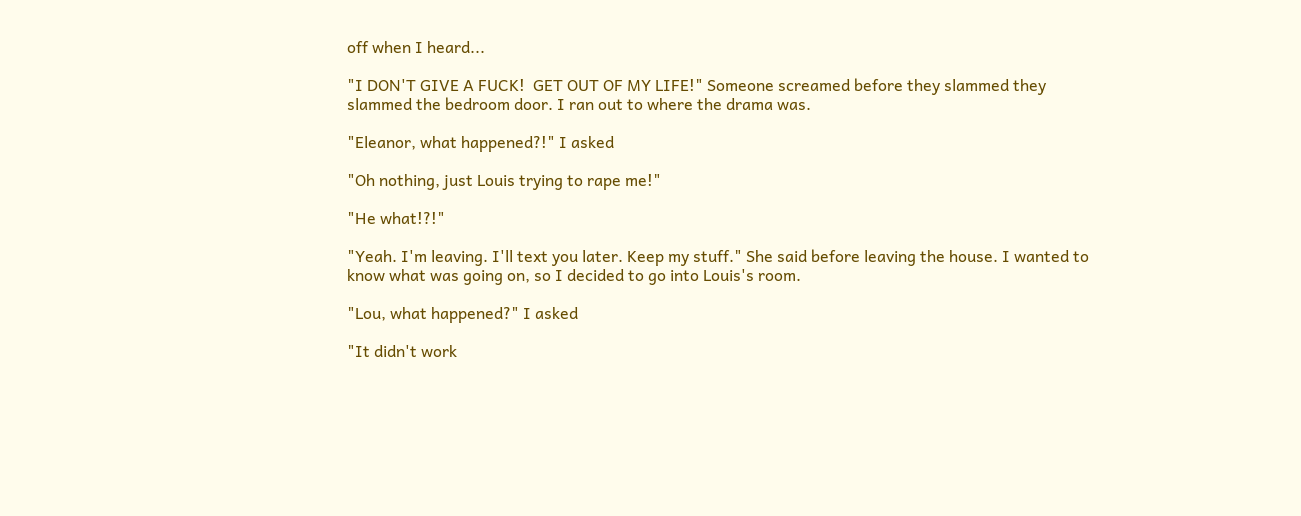off when I heard...

"I DON'T GIVE A FUCK!  GET OUT OF MY LIFE!" Someone screamed before they slammed they slammed the bedroom door. I ran out to where the drama was.

"Eleanor, what happened?!" I asked

"Oh nothing, just Louis trying to rape me!"

"He what!?!"

"Yeah. I'm leaving. I'll text you later. Keep my stuff." She said before leaving the house. I wanted to know what was going on, so I decided to go into Louis's room.

"Lou, what happened?" I asked

"It didn't work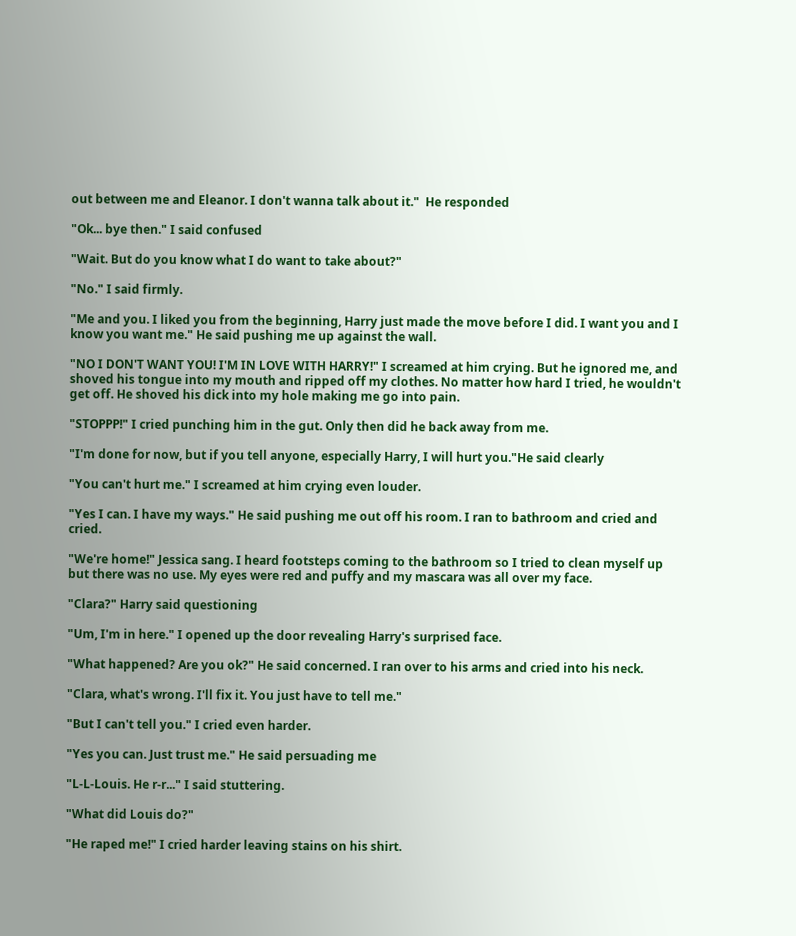out between me and Eleanor. I don't wanna talk about it."  He responded

"Ok... bye then." I said confused

"Wait. But do you know what I do want to take about?"

"No." I said firmly.

"Me and you. I liked you from the beginning, Harry just made the move before I did. I want you and I know you want me." He said pushing me up against the wall.

"NO I DON'T WANT YOU! I'M IN LOVE WITH HARRY!" I screamed at him crying. But he ignored me, and shoved his tongue into my mouth and ripped off my clothes. No matter how hard I tried, he wouldn't get off. He shoved his dick into my hole making me go into pain.

"STOPPP!" I cried punching him in the gut. Only then did he back away from me.

"I'm done for now, but if you tell anyone, especially Harry, I will hurt you."He said clearly

"You can't hurt me." I screamed at him crying even louder.

"Yes I can. I have my ways." He said pushing me out off his room. I ran to bathroom and cried and cried.

"We're home!" Jessica sang. I heard footsteps coming to the bathroom so I tried to clean myself up but there was no use. My eyes were red and puffy and my mascara was all over my face.

"Clara?" Harry said questioning

"Um, I'm in here." I opened up the door revealing Harry's surprised face.

"What happened? Are you ok?" He said concerned. I ran over to his arms and cried into his neck.

"Clara, what's wrong. I'll fix it. You just have to tell me."

"But I can't tell you." I cried even harder.

"Yes you can. Just trust me." He said persuading me

"L-L-Louis. He r-r..." I said stuttering.

"What did Louis do?"

"He raped me!" I cried harder leaving stains on his shirt.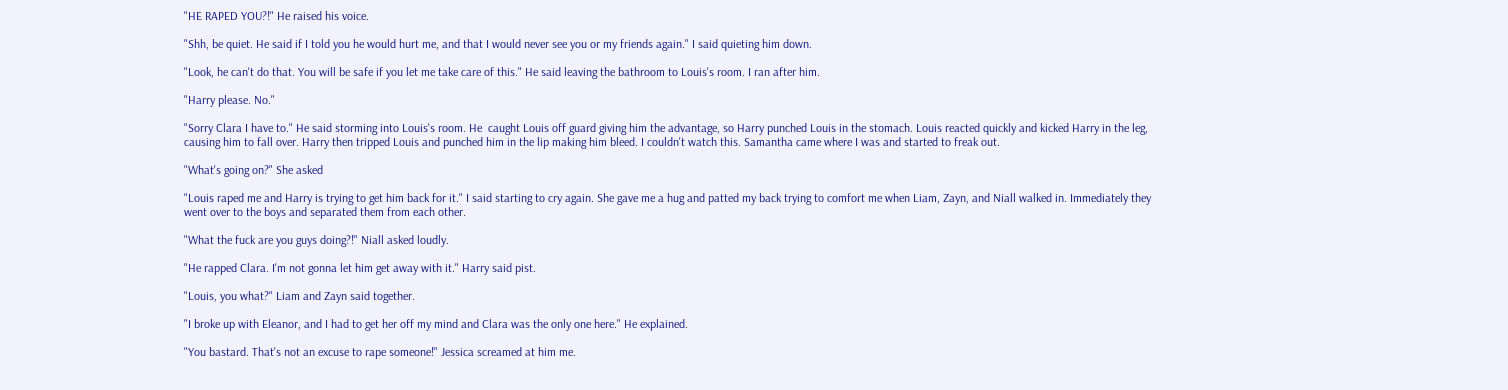"HE RAPED YOU?!" He raised his voice.

"Shh, be quiet. He said if I told you he would hurt me, and that I would never see you or my friends again." I said quieting him down.

"Look, he can't do that. You will be safe if you let me take care of this." He said leaving the bathroom to Louis's room. I ran after him.

"Harry please. No."

"Sorry Clara I have to." He said storming into Louis's room. He  caught Louis off guard giving him the advantage, so Harry punched Louis in the stomach. Louis reacted quickly and kicked Harry in the leg, causing him to fall over. Harry then tripped Louis and punched him in the lip making him bleed. I couldn't watch this. Samantha came where I was and started to freak out.

"What's going on?" She asked

"Louis raped me and Harry is trying to get him back for it." I said starting to cry again. She gave me a hug and patted my back trying to comfort me when Liam, Zayn, and Niall walked in. Immediately they went over to the boys and separated them from each other.

"What the fuck are you guys doing?!" Niall asked loudly.

"He rapped Clara. I'm not gonna let him get away with it." Harry said pist.

"Louis, you what?" Liam and Zayn said together.

"I broke up with Eleanor, and I had to get her off my mind and Clara was the only one here." He explained.

"You bastard. That's not an excuse to rape someone!" Jessica screamed at him me.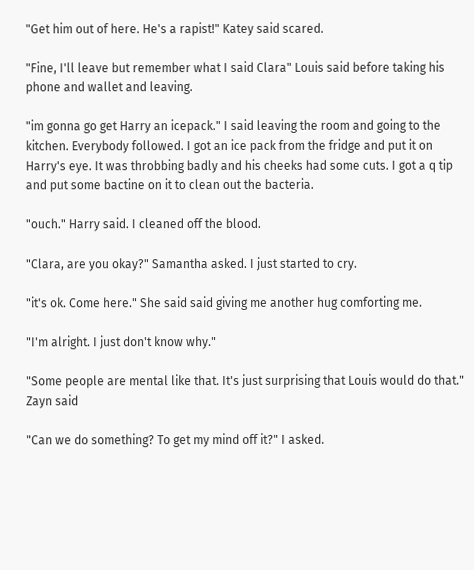"Get him out of here. He's a rapist!" Katey said scared.

"Fine, I'll leave but remember what I said Clara" Louis said before taking his phone and wallet and leaving.

"im gonna go get Harry an icepack." I said leaving the room and going to the kitchen. Everybody followed. I got an ice pack from the fridge and put it on Harry's eye. It was throbbing badly and his cheeks had some cuts. I got a q tip and put some bactine on it to clean out the bacteria.

"ouch." Harry said. I cleaned off the blood.

"Clara, are you okay?" Samantha asked. I just started to cry.

"it's ok. Come here." She said said giving me another hug comforting me.

"I'm alright. I just don't know why."

"Some people are mental like that. It's just surprising that Louis would do that." Zayn said

"Can we do something? To get my mind off it?" I asked.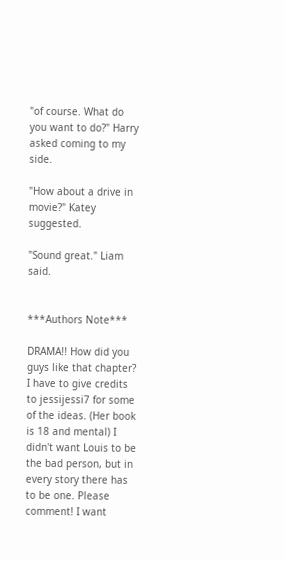"of course. What do you want to do?" Harry asked coming to my side.

"How about a drive in movie?" Katey suggested.

"Sound great." Liam said.


***Authors Note***

DRAMA!! How did you guys like that chapter? I have to give credits to jessijessi7 for some of the ideas. (Her book is 18 and mental) I didn't want Louis to be the bad person, but in every story there has to be one. Please comment! I want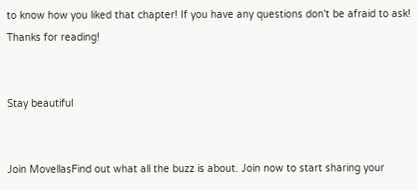to know how you liked that chapter! If you have any questions don't be afraid to ask! Thanks for reading!


Stay beautiful


Join MovellasFind out what all the buzz is about. Join now to start sharing your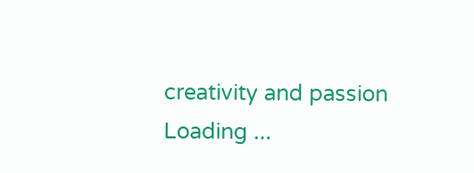creativity and passion
Loading ...